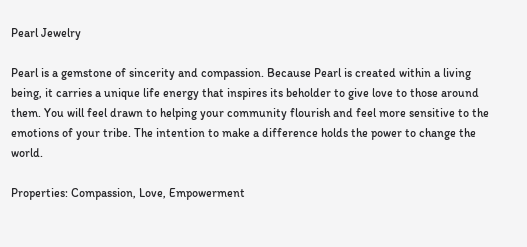Pearl Jewelry

Pearl is a gemstone of sincerity and compassion. Because Pearl is created within a living being, it carries a unique life energy that inspires its beholder to give love to those around them. You will feel drawn to helping your community flourish and feel more sensitive to the emotions of your tribe. The intention to make a difference holds the power to change the world.

Properties: Compassion, Love, Empowerment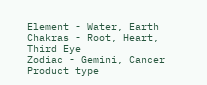Element - Water, Earth
Chakras - Root, Heart, Third Eye
Zodiac - Gemini, Cancer
Product type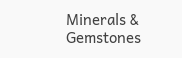Minerals & Gemstones